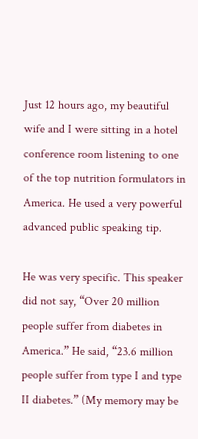Just 12 hours ago, my beautiful wife and I were sitting in a hotel conference room listening to one of the top nutrition formulators in America. He used a very powerful advanced public speaking tip.

He was very specific. This speaker did not say, “Over 20 million people suffer from diabetes in America.” He said, “23.6 million people suffer from type I and type II diabetes.” (My memory may be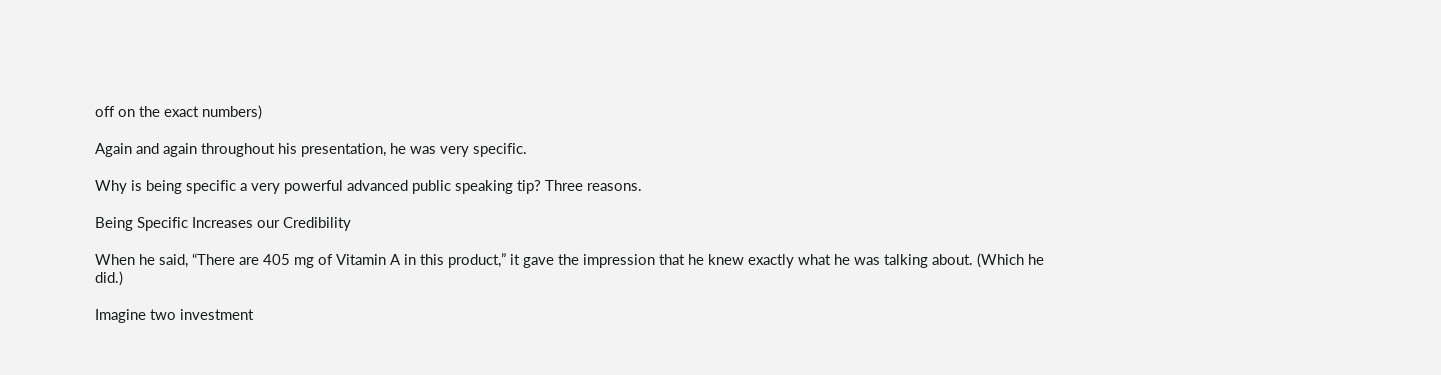off on the exact numbers)

Again and again throughout his presentation, he was very specific.

Why is being specific a very powerful advanced public speaking tip? Three reasons.

Being Specific Increases our Credibility

When he said, “There are 405 mg of Vitamin A in this product,” it gave the impression that he knew exactly what he was talking about. (Which he did.)

Imagine two investment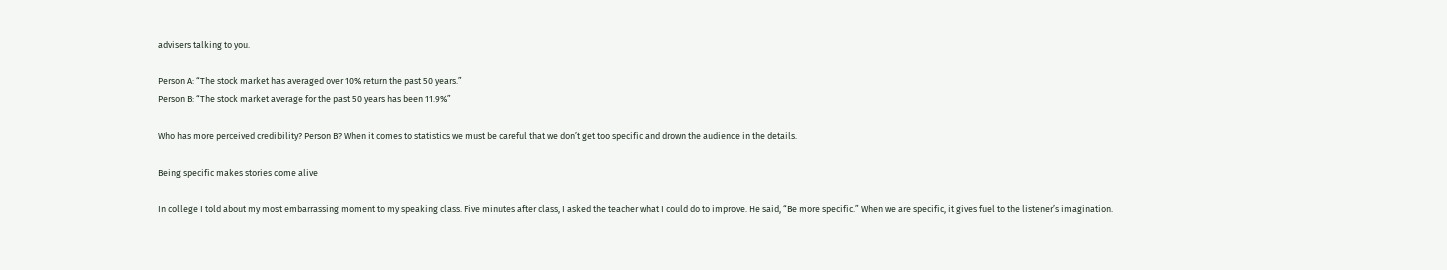advisers talking to you.

Person A: “The stock market has averaged over 10% return the past 50 years.”
Person B: “The stock market average for the past 50 years has been 11.9%”

Who has more perceived credibility? Person B? When it comes to statistics we must be careful that we don’t get too specific and drown the audience in the details.

Being specific makes stories come alive

In college I told about my most embarrassing moment to my speaking class. Five minutes after class, I asked the teacher what I could do to improve. He said, “Be more specific.” When we are specific, it gives fuel to the listener’s imagination.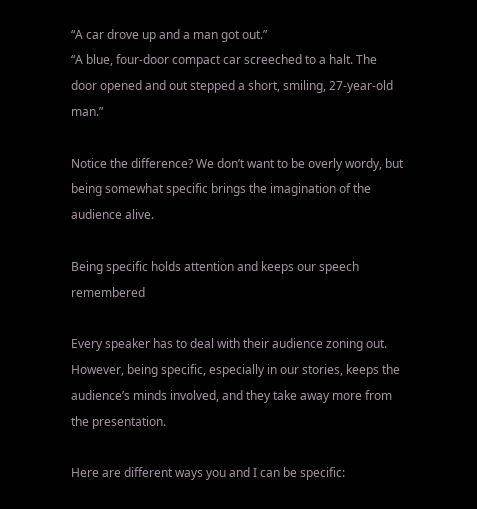“A car drove up and a man got out.”
“A blue, four-door compact car screeched to a halt. The door opened and out stepped a short, smiling, 27-year-old man.”

Notice the difference? We don’t want to be overly wordy, but being somewhat specific brings the imagination of the audience alive.

Being specific holds attention and keeps our speech remembered

Every speaker has to deal with their audience zoning out. However, being specific, especially in our stories, keeps the audience’s minds involved, and they take away more from the presentation.

Here are different ways you and I can be specific: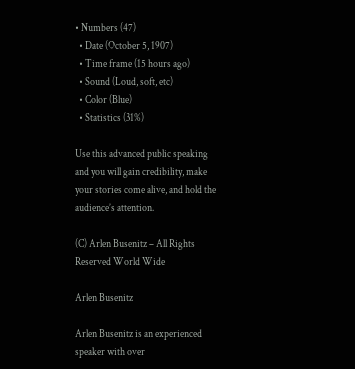• Numbers (47)
  • Date (October 5, 1907)
  • Time frame (15 hours ago)
  • Sound (Loud, soft, etc)
  • Color (Blue)
  • Statistics (31%)

Use this advanced public speaking and you will gain credibility, make your stories come alive, and hold the audience’s attention.

(C) Arlen Busenitz – All Rights Reserved World Wide

Arlen Busenitz

Arlen Busenitz is an experienced speaker with over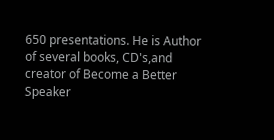650 presentations. He is Author of several books, CD's,and creator of Become a Better Speaker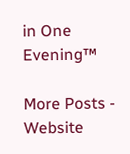in One Evening™

More Posts - Website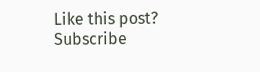Like this post? Subscribe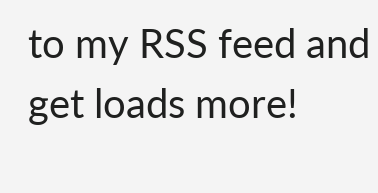to my RSS feed and get loads more!